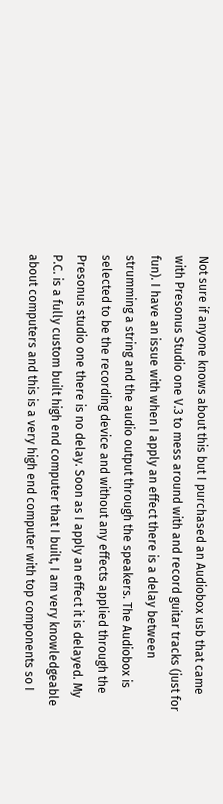Not sure if anyone knows about this but I purchased an Audiobox usb that came with Presonus Studio one V.3 to mess around with and record guitar tracks (just for fun). I have an issue with when I apply an effect there is a delay between strumming a string and the audio output through the speakers. The Audiobox is selected to be the recording device and without any effects applied through the Presonus studio one there is no delay. Soon as I apply an effect it is delayed. My P.C. is a fully custom built high end computer that I built, I am very knowledgeable about computers and this is a very high end computer with top components so I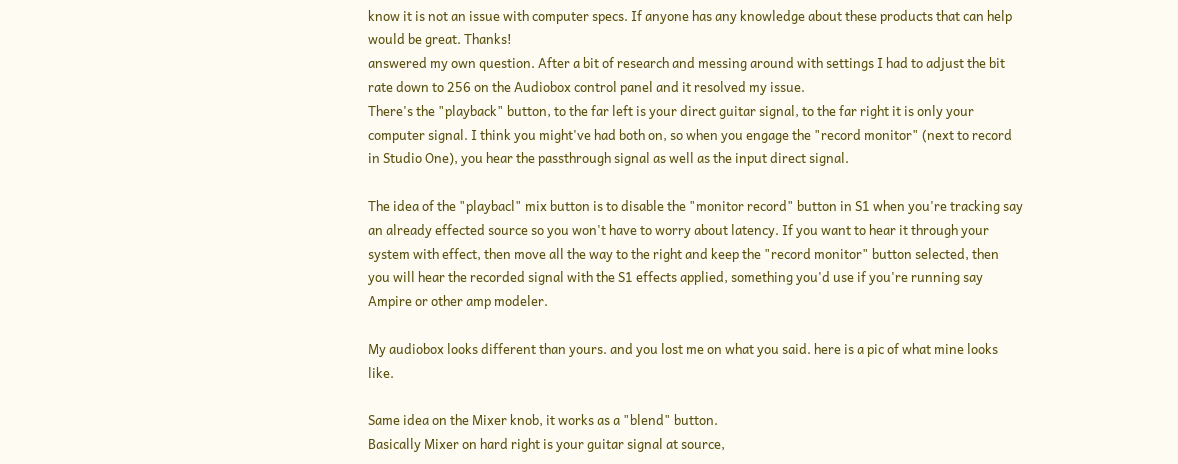know it is not an issue with computer specs. If anyone has any knowledge about these products that can help would be great. Thanks!
answered my own question. After a bit of research and messing around with settings I had to adjust the bit rate down to 256 on the Audiobox control panel and it resolved my issue.
There's the "playback" button, to the far left is your direct guitar signal, to the far right it is only your computer signal. I think you might've had both on, so when you engage the "record monitor" (next to record in Studio One), you hear the passthrough signal as well as the input direct signal.

The idea of the "playbacl" mix button is to disable the "monitor record" button in S1 when you're tracking say an already effected source so you won't have to worry about latency. If you want to hear it through your system with effect, then move all the way to the right and keep the "record monitor" button selected, then you will hear the recorded signal with the S1 effects applied, something you'd use if you're running say Ampire or other amp modeler.

My audiobox looks different than yours. and you lost me on what you said. here is a pic of what mine looks like.

Same idea on the Mixer knob, it works as a "blend" button.
Basically Mixer on hard right is your guitar signal at source,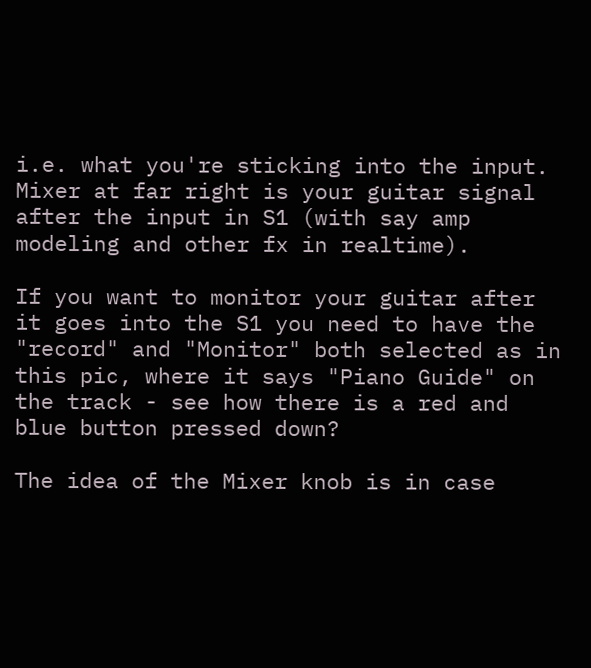i.e. what you're sticking into the input. Mixer at far right is your guitar signal after the input in S1 (with say amp modeling and other fx in realtime).

If you want to monitor your guitar after it goes into the S1 you need to have the "record" and "Monitor" both selected as in this pic, where it says "Piano Guide" on the track - see how there is a red and blue button pressed down?

The idea of the Mixer knob is in case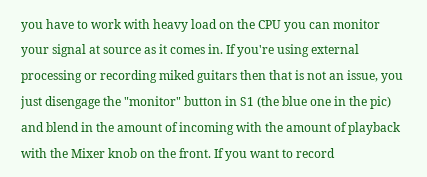you have to work with heavy load on the CPU you can monitor your signal at source as it comes in. If you're using external processing or recording miked guitars then that is not an issue, you just disengage the "monitor" button in S1 (the blue one in the pic) and blend in the amount of incoming with the amount of playback with the Mixer knob on the front. If you want to record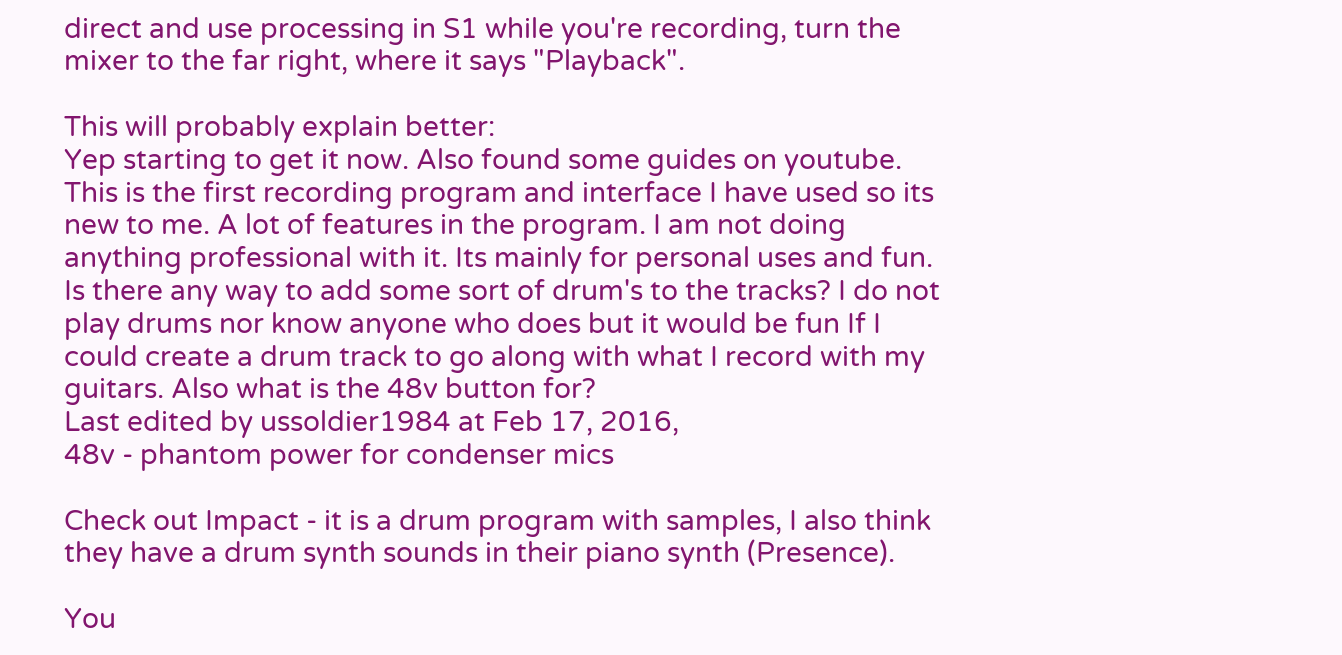direct and use processing in S1 while you're recording, turn the mixer to the far right, where it says "Playback".

This will probably explain better:
Yep starting to get it now. Also found some guides on youtube. This is the first recording program and interface I have used so its new to me. A lot of features in the program. I am not doing anything professional with it. Its mainly for personal uses and fun. Is there any way to add some sort of drum's to the tracks? I do not play drums nor know anyone who does but it would be fun If I could create a drum track to go along with what I record with my guitars. Also what is the 48v button for?
Last edited by ussoldier1984 at Feb 17, 2016,
48v - phantom power for condenser mics

Check out Impact - it is a drum program with samples, I also think they have a drum synth sounds in their piano synth (Presence).

You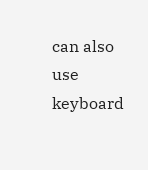can also use keyboard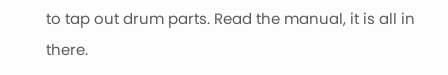to tap out drum parts. Read the manual, it is all in there.